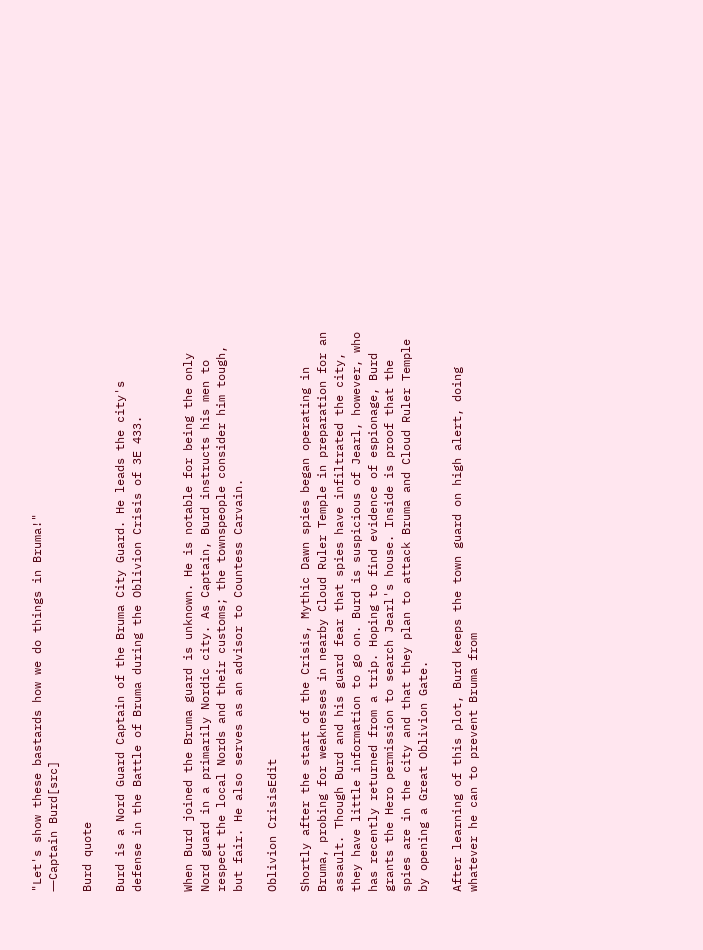"Let's show these bastards how we do things in Bruma!"
―Captain Burd[src]

Burd quote

Burd is a Nord Guard Captain of the Bruma City Guard. He leads the city's defense in the Battle of Bruma during the Oblivion Crisis of 3E 433.


When Burd joined the Bruma guard is unknown. He is notable for being the only Nord guard in a primarily Nordic city. As Captain, Burd instructs his men to respect the local Nords and their customs; the townspeople consider him tough, but fair. He also serves as an advisor to Countess Carvain.

Oblivion CrisisEdit

Shortly after the start of the Crisis, Mythic Dawn spies began operating in Bruma, probing for weaknesses in nearby Cloud Ruler Temple in preparation for an assault. Though Burd and his guard fear that spies have infiltrated the city, they have little information to go on. Burd is suspicious of Jearl, however, who has recently returned from a trip. Hoping to find evidence of espionage, Burd grants the Hero permission to search Jearl's house. Inside is proof that the spies are in the city and that they plan to attack Bruma and Cloud Ruler Temple by opening a Great Oblivion Gate.

After learning of this plot, Burd keeps the town guard on high alert, doing whatever he can to prevent Bruma from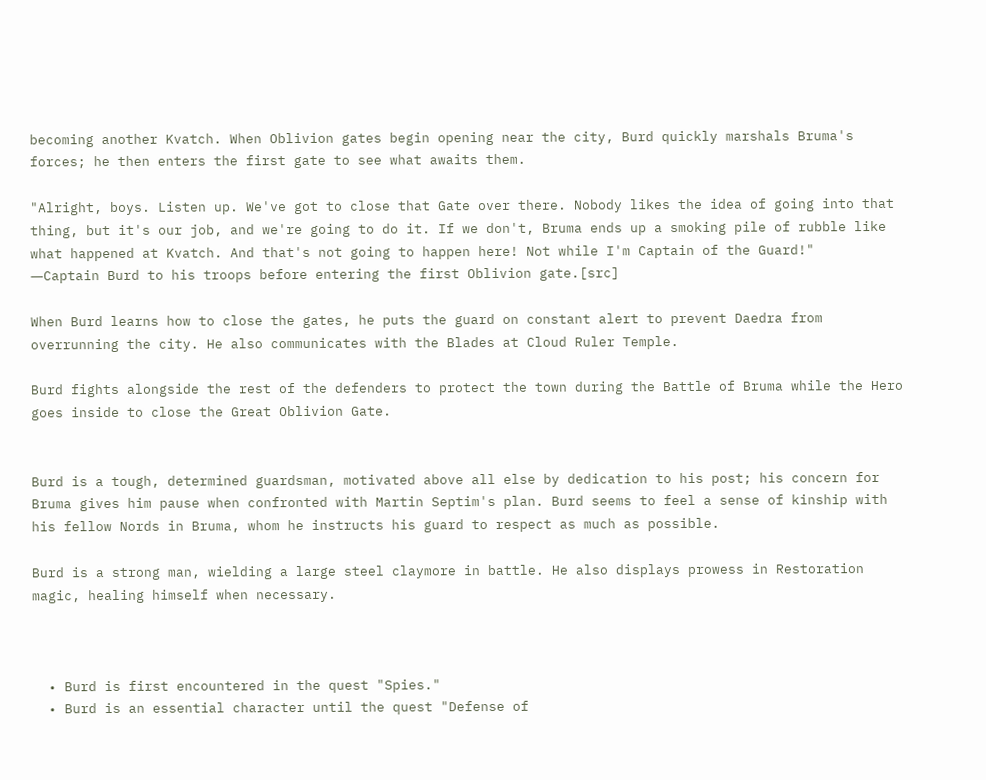becoming another Kvatch. When Oblivion gates begin opening near the city, Burd quickly marshals Bruma's forces; he then enters the first gate to see what awaits them.

"Alright, boys. Listen up. We've got to close that Gate over there. Nobody likes the idea of going into that thing, but it's our job, and we're going to do it. If we don't, Bruma ends up a smoking pile of rubble like what happened at Kvatch. And that's not going to happen here! Not while I'm Captain of the Guard!"
―Captain Burd to his troops before entering the first Oblivion gate.[src]

When Burd learns how to close the gates, he puts the guard on constant alert to prevent Daedra from overrunning the city. He also communicates with the Blades at Cloud Ruler Temple.

Burd fights alongside the rest of the defenders to protect the town during the Battle of Bruma while the Hero goes inside to close the Great Oblivion Gate.


Burd is a tough, determined guardsman, motivated above all else by dedication to his post; his concern for Bruma gives him pause when confronted with Martin Septim's plan. Burd seems to feel a sense of kinship with his fellow Nords in Bruma, whom he instructs his guard to respect as much as possible.

Burd is a strong man, wielding a large steel claymore in battle. He also displays prowess in Restoration magic, healing himself when necessary.



  • Burd is first encountered in the quest "Spies."
  • Burd is an essential character until the quest "Defense of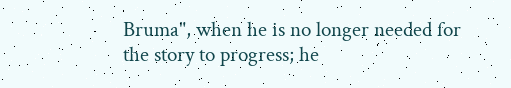Bruma", when he is no longer needed for the story to progress; he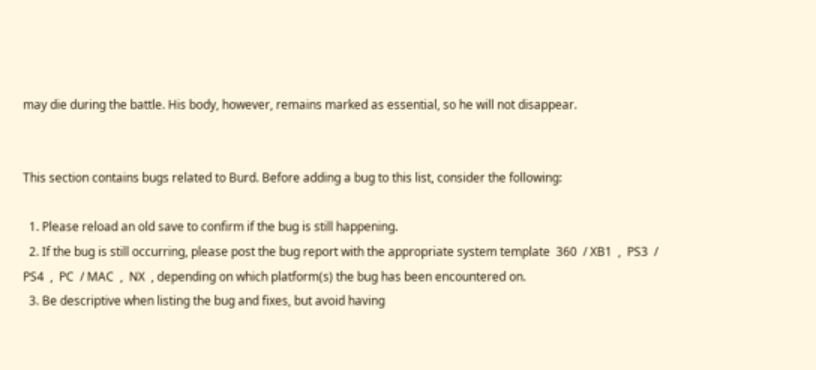may die during the battle. His body, however, remains marked as essential, so he will not disappear.


This section contains bugs related to Burd. Before adding a bug to this list, consider the following:

  1. Please reload an old save to confirm if the bug is still happening.
  2. If the bug is still occurring, please post the bug report with the appropriate system template  360  / XB1  ,  PS3  / PS4  ,  PC  / MAC  ,  NX  , depending on which platform(s) the bug has been encountered on.
  3. Be descriptive when listing the bug and fixes, but avoid having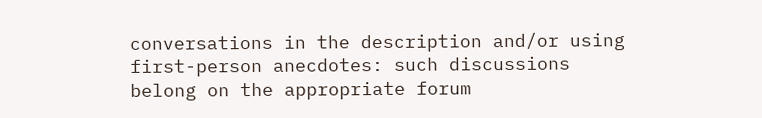conversations in the description and/or using first-person anecdotes: such discussions belong on the appropriate forum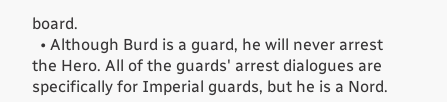board.
  • Although Burd is a guard, he will never arrest the Hero. All of the guards' arrest dialogues are specifically for Imperial guards, but he is a Nord.